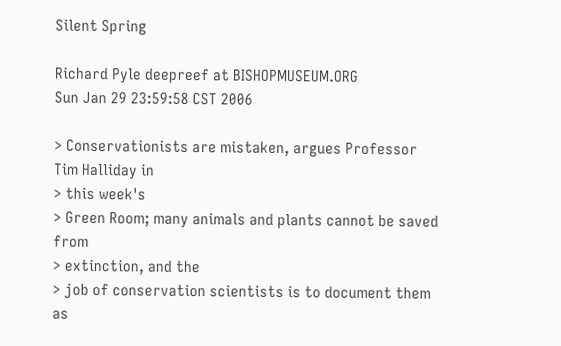Silent Spring

Richard Pyle deepreef at BISHOPMUSEUM.ORG
Sun Jan 29 23:59:58 CST 2006

> Conservationists are mistaken, argues Professor Tim Halliday in
> this week's
> Green Room; many animals and plants cannot be saved from
> extinction, and the
> job of conservation scientists is to document them as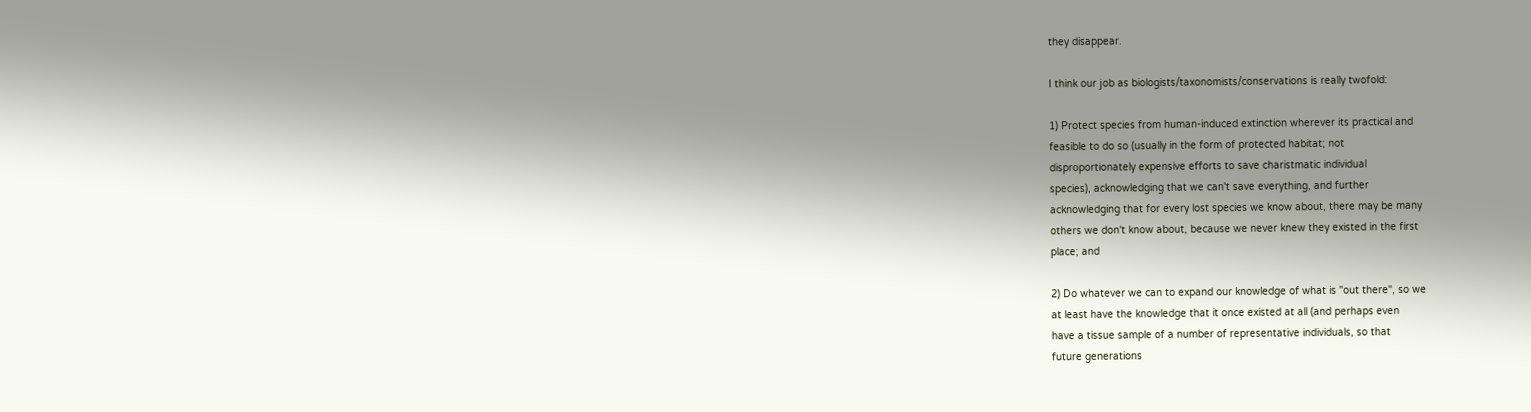they disappear.

I think our job as biologists/taxonomists/conservations is really twofold:

1) Protect species from human-induced extinction wherever its practical and
feasible to do so (usually in the form of protected habitat; not
disproportionately expensive efforts to save charistmatic individual
species), acknowledging that we can't save everything, and further
acknowledging that for every lost species we know about, there may be many
others we don't know about, because we never knew they existed in the first
place; and

2) Do whatever we can to expand our knowledge of what is "out there", so we
at least have the knowledge that it once existed at all (and perhaps even
have a tissue sample of a number of representative individuals, so that
future generations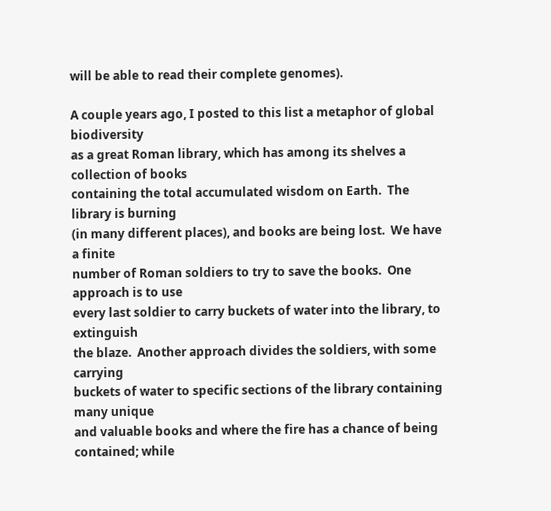will be able to read their complete genomes).

A couple years ago, I posted to this list a metaphor of global biodiversity
as a great Roman library, which has among its shelves a collection of books
containing the total accumulated wisdom on Earth.  The library is burning
(in many different places), and books are being lost.  We have a finite
number of Roman soldiers to try to save the books.  One approach is to use
every last soldier to carry buckets of water into the library, to extinguish
the blaze.  Another approach divides the soldiers, with some carrying
buckets of water to specific sections of the library containing many unique
and valuable books and where the fire has a chance of being contained; while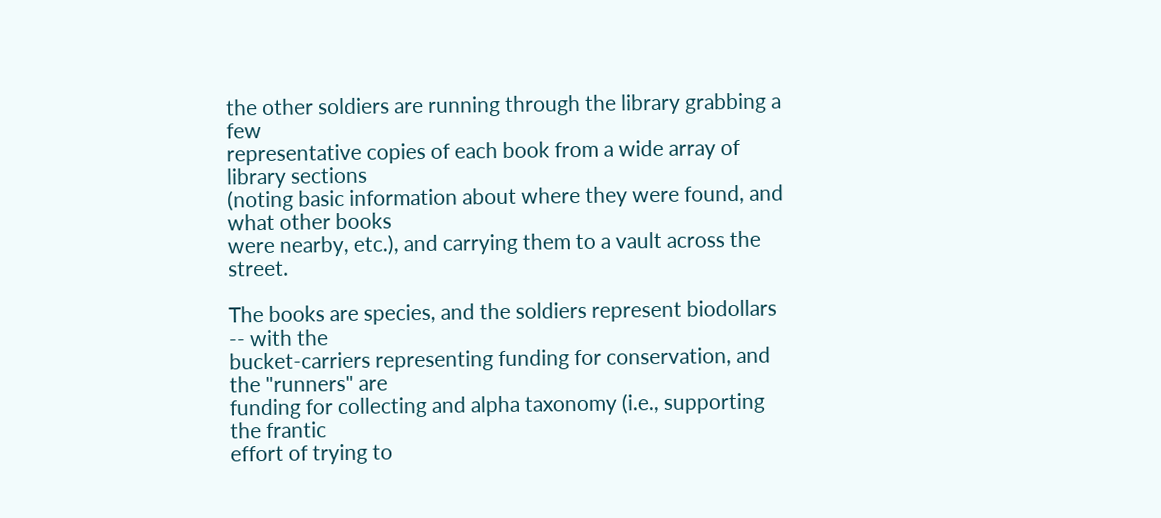the other soldiers are running through the library grabbing a few
representative copies of each book from a wide array of library sections
(noting basic information about where they were found, and what other books
were nearby, etc.), and carrying them to a vault across the street.

The books are species, and the soldiers represent biodollars -- with the
bucket-carriers representing funding for conservation, and the "runners" are
funding for collecting and alpha taxonomy (i.e., supporting the frantic
effort of trying to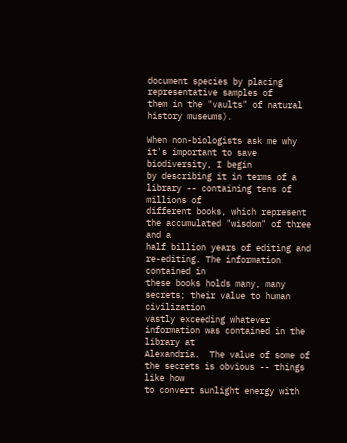document species by placing representative samples of
them in the "vaults" of natural history museums).

When non-biologists ask me why it's important to save biodiversity, I begin
by describing it in terms of a library -- containing tens of millions of
different books, which represent the accumulated "wisdom" of three and a
half billion years of editing and re-editing. The information contained in
these books holds many, many secrets; their value to human civilization
vastly exceeding whatever information was contained in the library at
Alexandria.  The value of some of the secrets is obvious -- things like how
to convert sunlight energy with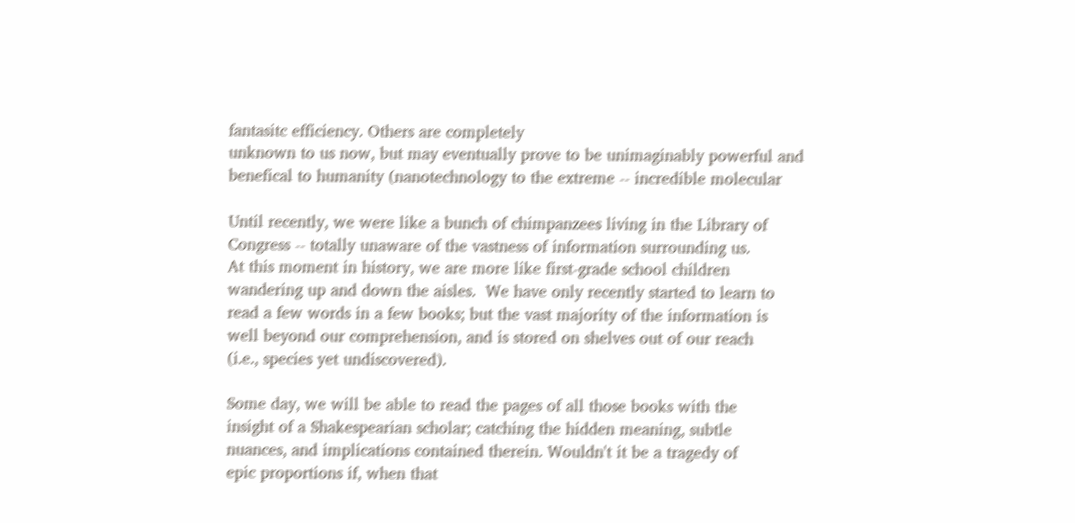fantasitc efficiency. Others are completely
unknown to us now, but may eventually prove to be unimaginably powerful and
benefical to humanity (nanotechnology to the extreme -- incredible molecular

Until recently, we were like a bunch of chimpanzees living in the Library of
Congress -- totally unaware of the vastness of information surrounding us.
At this moment in history, we are more like first-grade school children
wandering up and down the aisles.  We have only recently started to learn to
read a few words in a few books; but the vast majority of the information is
well beyond our comprehension, and is stored on shelves out of our reach
(i.e., species yet undiscovered).

Some day, we will be able to read the pages of all those books with the
insight of a Shakespearian scholar; catching the hidden meaning, subtle
nuances, and implications contained therein. Wouldn't it be a tragedy of
epic proportions if, when that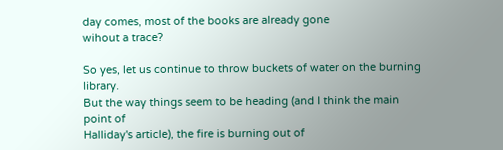day comes, most of the books are already gone
wihout a trace?

So yes, let us continue to throw buckets of water on the burning library.
But the way things seem to be heading (and I think the main point of
Halliday's article), the fire is burning out of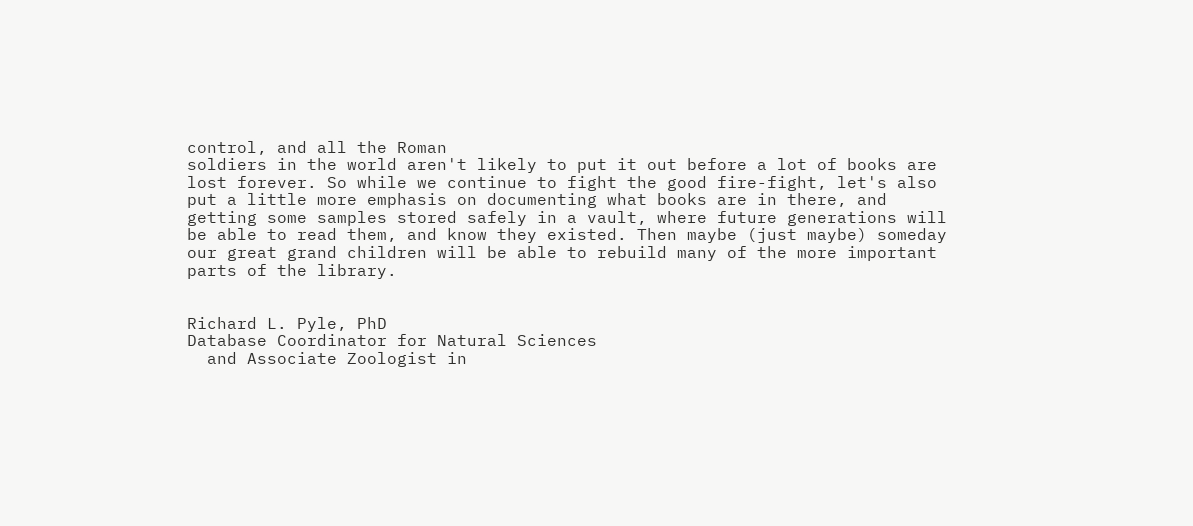control, and all the Roman
soldiers in the world aren't likely to put it out before a lot of books are
lost forever. So while we continue to fight the good fire-fight, let's also
put a little more emphasis on documenting what books are in there, and
getting some samples stored safely in a vault, where future generations will
be able to read them, and know they existed. Then maybe (just maybe) someday
our great grand children will be able to rebuild many of the more important
parts of the library.


Richard L. Pyle, PhD
Database Coordinator for Natural Sciences
  and Associate Zoologist in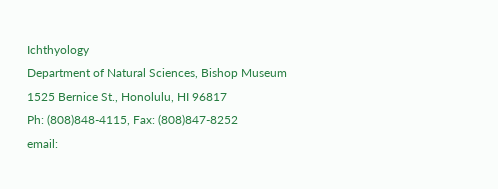Ichthyology
Department of Natural Sciences, Bishop Museum
1525 Bernice St., Honolulu, HI 96817
Ph: (808)848-4115, Fax: (808)847-8252
email: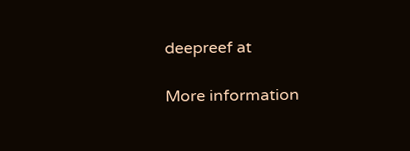deepreef at

More information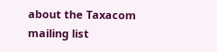about the Taxacom mailing list